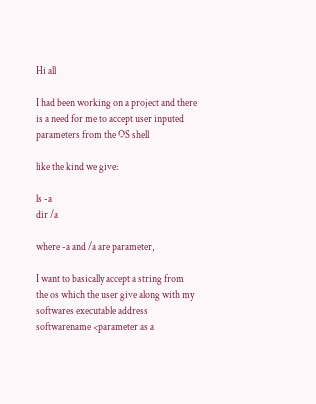Hi all

I had been working on a project and there is a need for me to accept user inputed parameters from the OS shell

like the kind we give:

ls -a
dir /a

where -a and /a are parameter,

I want to basically accept a string from the os which the user give along with my
softwares executable address
softwarename <parameter as a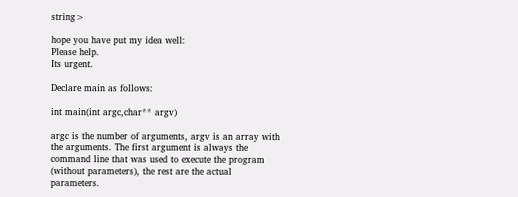string>

hope you have put my idea well:
Please help.
Its urgent.

Declare main as follows:

int main(int argc,char** argv)

argc is the number of arguments, argv is an array with the arguments. The first argument is always the command line that was used to execute the program (without parameters), the rest are the actual parameters.